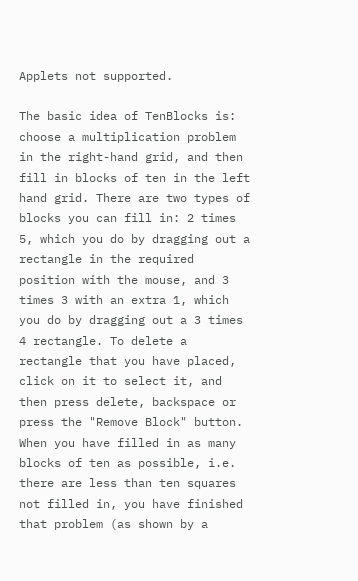Applets not supported.

The basic idea of TenBlocks is: choose a multiplication problem in the right-hand grid, and then fill in blocks of ten in the left hand grid. There are two types of blocks you can fill in: 2 times 5, which you do by dragging out a rectangle in the required position with the mouse, and 3 times 3 with an extra 1, which you do by dragging out a 3 times 4 rectangle. To delete a rectangle that you have placed, click on it to select it, and then press delete, backspace or press the "Remove Block" button. When you have filled in as many blocks of ten as possible, i.e. there are less than ten squares not filled in, you have finished that problem (as shown by a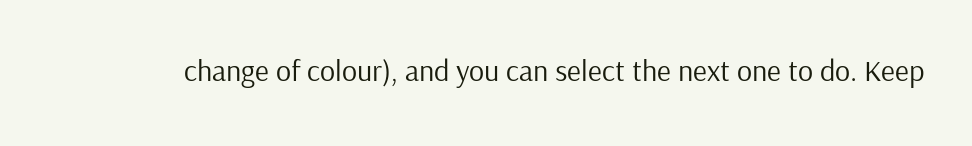change of colour), and you can select the next one to do. Keep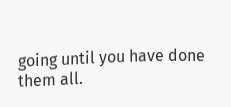going until you have done them all.